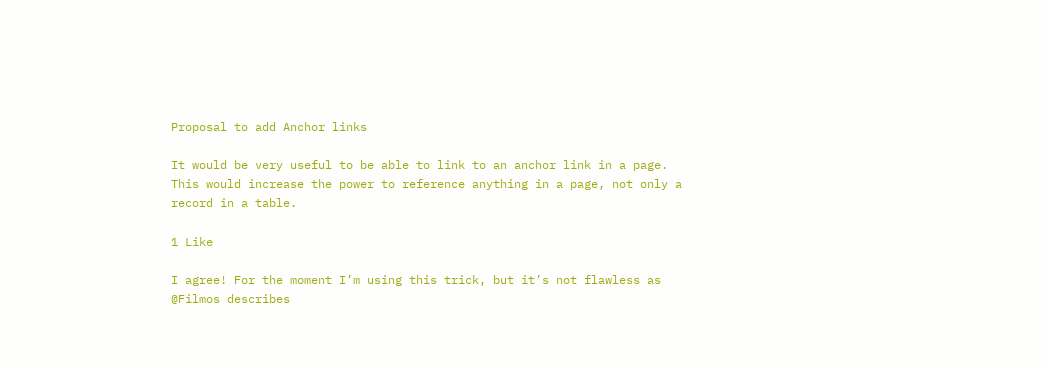Proposal to add Anchor links

It would be very useful to be able to link to an anchor link in a page. This would increase the power to reference anything in a page, not only a record in a table.

1 Like

I agree! For the moment I’m using this trick, but it’s not flawless as @Filmos describes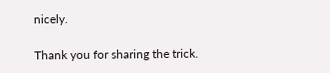nicely.

Thank you for sharing the trick.